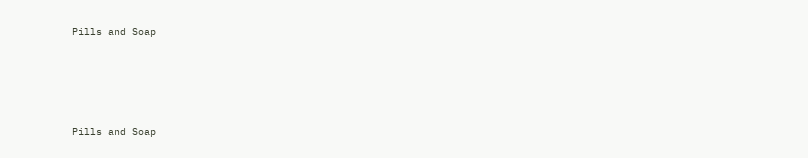Pills and Soap




Pills and Soap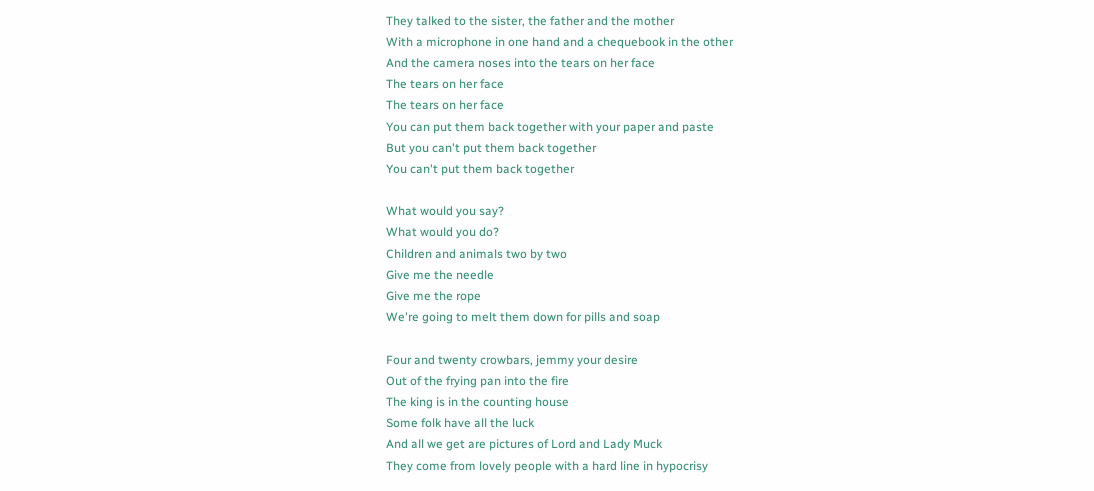They talked to the sister, the father and the mother
With a microphone in one hand and a chequebook in the other
And the camera noses into the tears on her face
The tears on her face
The tears on her face
You can put them back together with your paper and paste
But you can't put them back together
You can't put them back together

What would you say?
What would you do?
Children and animals two by two
Give me the needle
Give me the rope
We're going to melt them down for pills and soap

Four and twenty crowbars, jemmy your desire
Out of the frying pan into the fire
The king is in the counting house
Some folk have all the luck
And all we get are pictures of Lord and Lady Muck
They come from lovely people with a hard line in hypocrisy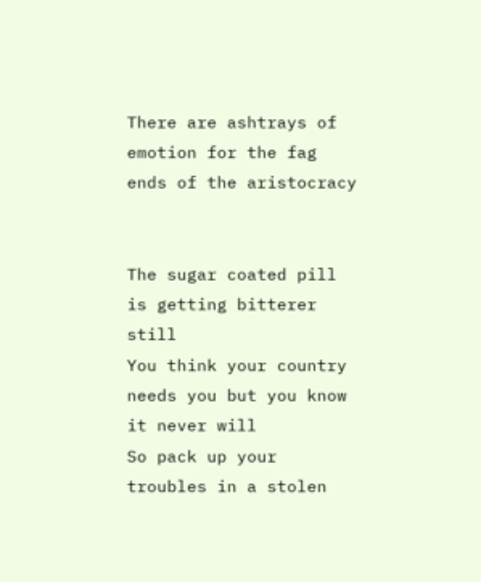There are ashtrays of emotion for the fag ends of the aristocracy


The sugar coated pill is getting bitterer still
You think your country needs you but you know it never will
So pack up your troubles in a stolen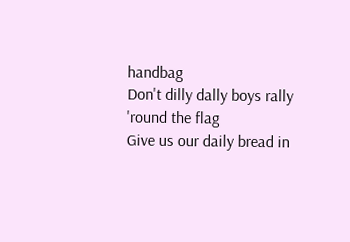handbag
Don't dilly dally boys rally 'round the flag
Give us our daily bread in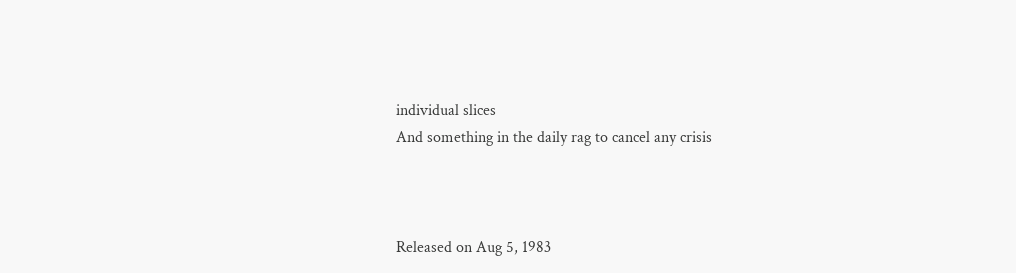individual slices
And something in the daily rag to cancel any crisis



Released on Aug 5, 1983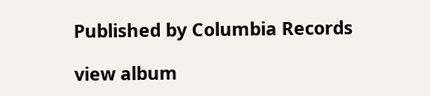Published by Columbia Records

view album